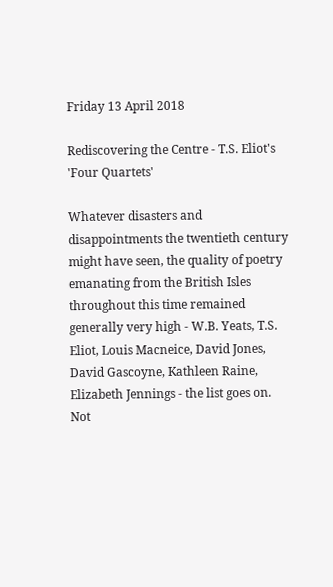Friday 13 April 2018

Rediscovering the Centre - T.S. Eliot's 'Four Quartets'

Whatever disasters and disappointments the twentieth century might have seen, the quality of poetry emanating from the British Isles throughout this time remained generally very high - W.B. Yeats, T.S. Eliot, Louis Macneice, David Jones, David Gascoyne, Kathleen Raine, Elizabeth Jennings - the list goes on. Not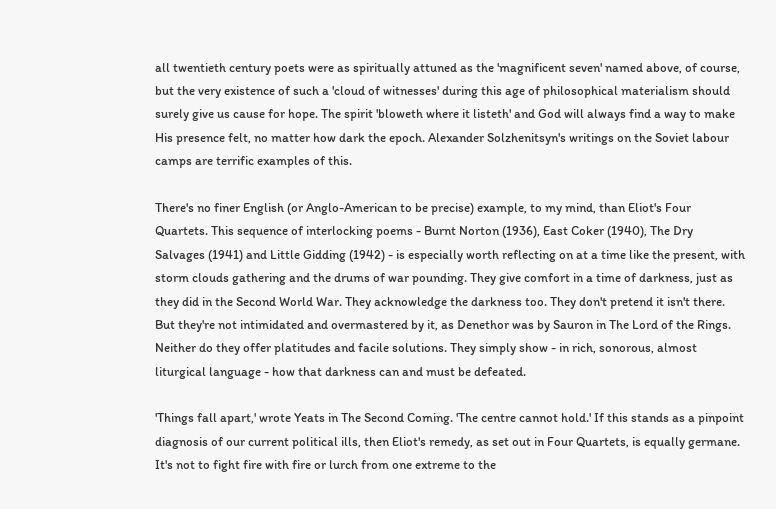all twentieth century poets were as spiritually attuned as the 'magnificent seven' named above, of course, but the very existence of such a 'cloud of witnesses' during this age of philosophical materialism should surely give us cause for hope. The spirit 'bloweth where it listeth' and God will always find a way to make His presence felt, no matter how dark the epoch. Alexander Solzhenitsyn's writings on the Soviet labour camps are terrific examples of this.

There's no finer English (or Anglo-American to be precise) example, to my mind, than Eliot's Four Quartets. This sequence of interlocking poems - Burnt Norton (1936), East Coker (1940), The Dry Salvages (1941) and Little Gidding (1942) - is especially worth reflecting on at a time like the present, with storm clouds gathering and the drums of war pounding. They give comfort in a time of darkness, just as they did in the Second World War. They acknowledge the darkness too. They don't pretend it isn't there. But they're not intimidated and overmastered by it, as Denethor was by Sauron in The Lord of the Rings. Neither do they offer platitudes and facile solutions. They simply show - in rich, sonorous, almost liturgical language - how that darkness can and must be defeated.

'Things fall apart,' wrote Yeats in The Second Coming. 'The centre cannot hold.' If this stands as a pinpoint diagnosis of our current political ills, then Eliot's remedy, as set out in Four Quartets, is equally germane. It's not to fight fire with fire or lurch from one extreme to the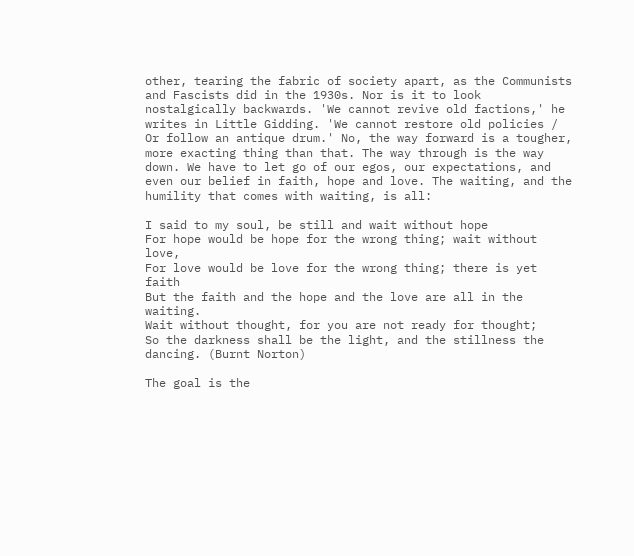other, tearing the fabric of society apart, as the Communists and Fascists did in the 1930s. Nor is it to look nostalgically backwards. 'We cannot revive old factions,' he writes in Little Gidding. 'We cannot restore old policies / Or follow an antique drum.' No, the way forward is a tougher, more exacting thing than that. The way through is the way down. We have to let go of our egos, our expectations, and even our belief in faith, hope and love. The waiting, and the humility that comes with waiting, is all:

I said to my soul, be still and wait without hope
For hope would be hope for the wrong thing; wait without love,
For love would be love for the wrong thing; there is yet faith
But the faith and the hope and the love are all in the waiting.
Wait without thought, for you are not ready for thought;
So the darkness shall be the light, and the stillness the dancing. (Burnt Norton)

The goal is the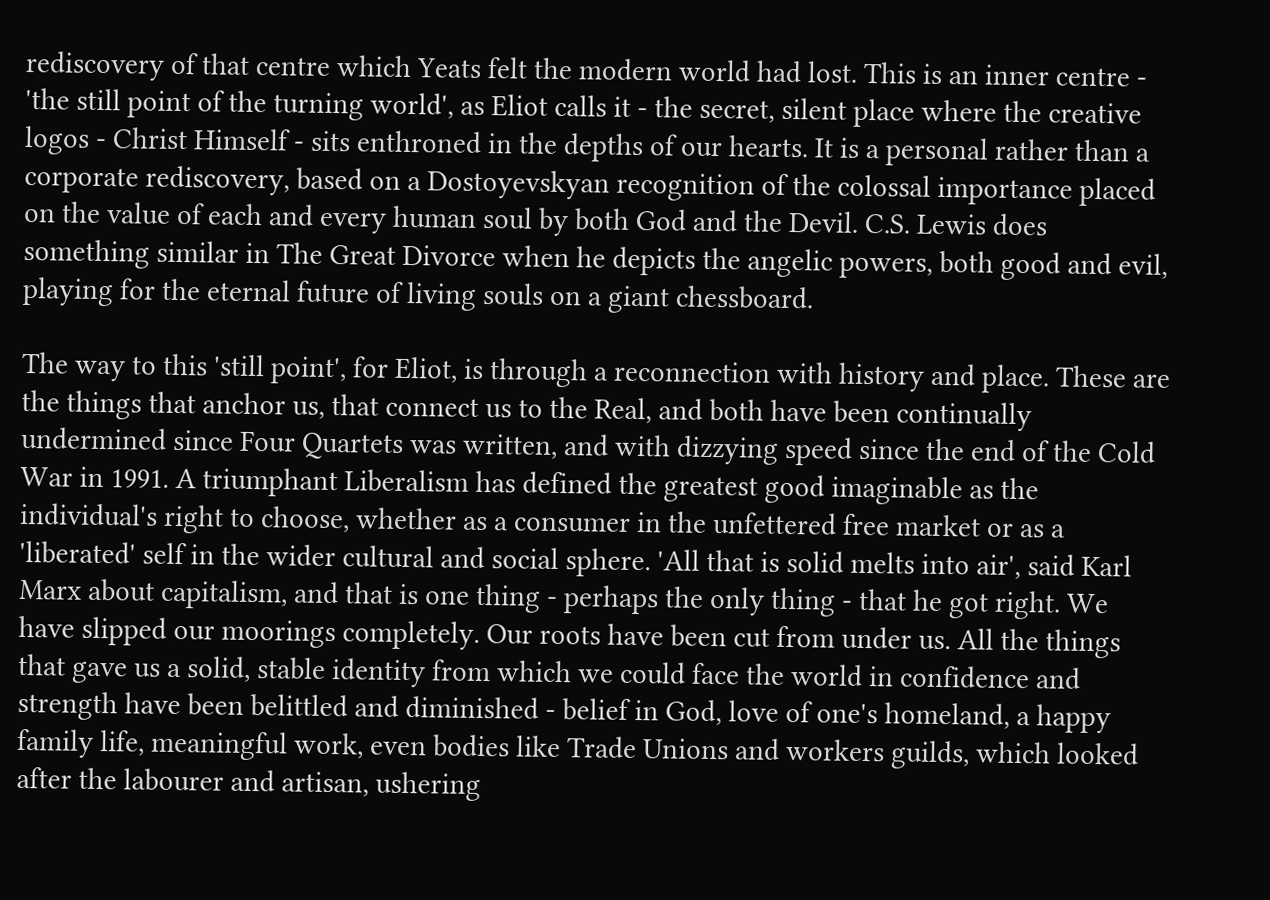rediscovery of that centre which Yeats felt the modern world had lost. This is an inner centre - 'the still point of the turning world', as Eliot calls it - the secret, silent place where the creative logos - Christ Himself - sits enthroned in the depths of our hearts. It is a personal rather than a corporate rediscovery, based on a Dostoyevskyan recognition of the colossal importance placed on the value of each and every human soul by both God and the Devil. C.S. Lewis does something similar in The Great Divorce when he depicts the angelic powers, both good and evil, playing for the eternal future of living souls on a giant chessboard.

The way to this 'still point', for Eliot, is through a reconnection with history and place. These are the things that anchor us, that connect us to the Real, and both have been continually undermined since Four Quartets was written, and with dizzying speed since the end of the Cold War in 1991. A triumphant Liberalism has defined the greatest good imaginable as the individual's right to choose, whether as a consumer in the unfettered free market or as a 'liberated' self in the wider cultural and social sphere. 'All that is solid melts into air', said Karl Marx about capitalism, and that is one thing - perhaps the only thing - that he got right. We have slipped our moorings completely. Our roots have been cut from under us. All the things that gave us a solid, stable identity from which we could face the world in confidence and strength have been belittled and diminished - belief in God, love of one's homeland, a happy family life, meaningful work, even bodies like Trade Unions and workers guilds, which looked after the labourer and artisan, ushering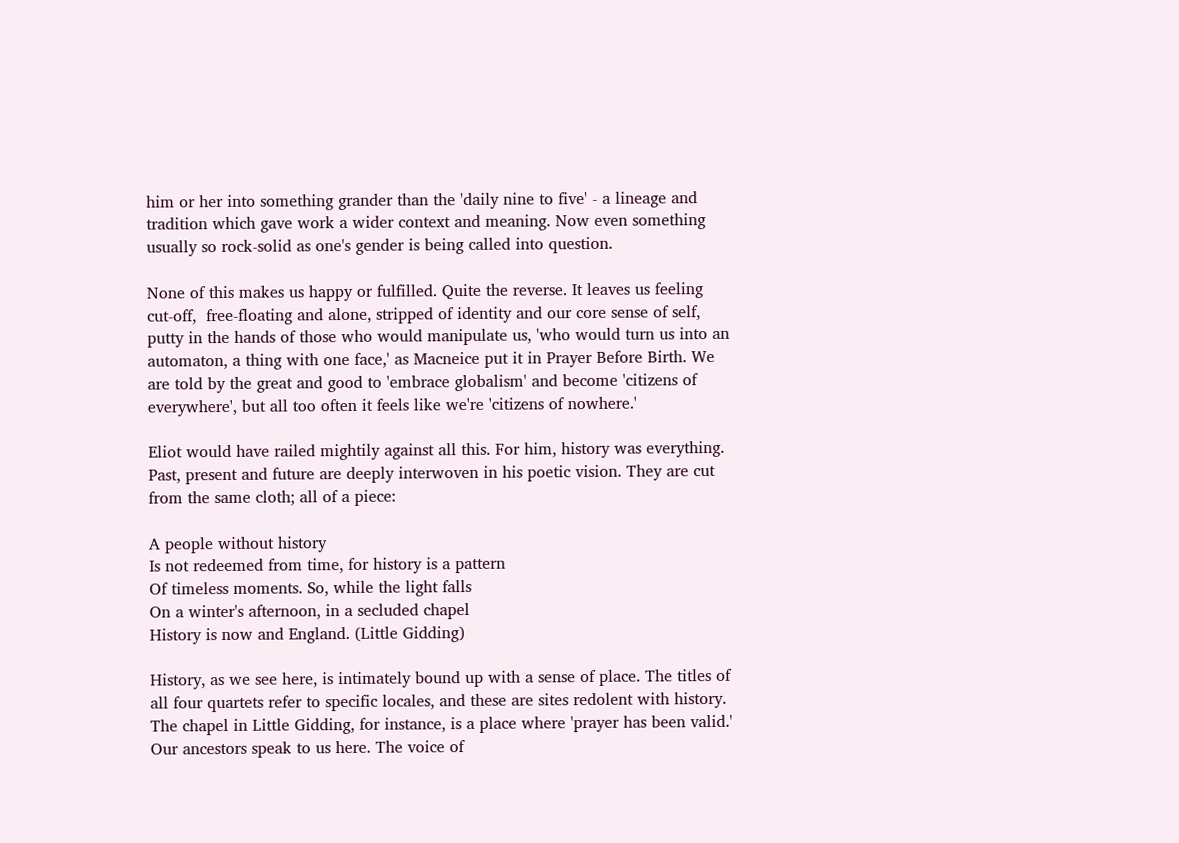him or her into something grander than the 'daily nine to five' - a lineage and tradition which gave work a wider context and meaning. Now even something usually so rock-solid as one's gender is being called into question.

None of this makes us happy or fulfilled. Quite the reverse. It leaves us feeling cut-off,  free-floating and alone, stripped of identity and our core sense of self, putty in the hands of those who would manipulate us, 'who would turn us into an automaton, a thing with one face,' as Macneice put it in Prayer Before Birth. We are told by the great and good to 'embrace globalism' and become 'citizens of everywhere', but all too often it feels like we're 'citizens of nowhere.'

Eliot would have railed mightily against all this. For him, history was everything. Past, present and future are deeply interwoven in his poetic vision. They are cut from the same cloth; all of a piece:

A people without history
Is not redeemed from time, for history is a pattern
Of timeless moments. So, while the light falls
On a winter's afternoon, in a secluded chapel
History is now and England. (Little Gidding)

History, as we see here, is intimately bound up with a sense of place. The titles of all four quartets refer to specific locales, and these are sites redolent with history. The chapel in Little Gidding, for instance, is a place where 'prayer has been valid.' Our ancestors speak to us here. The voice of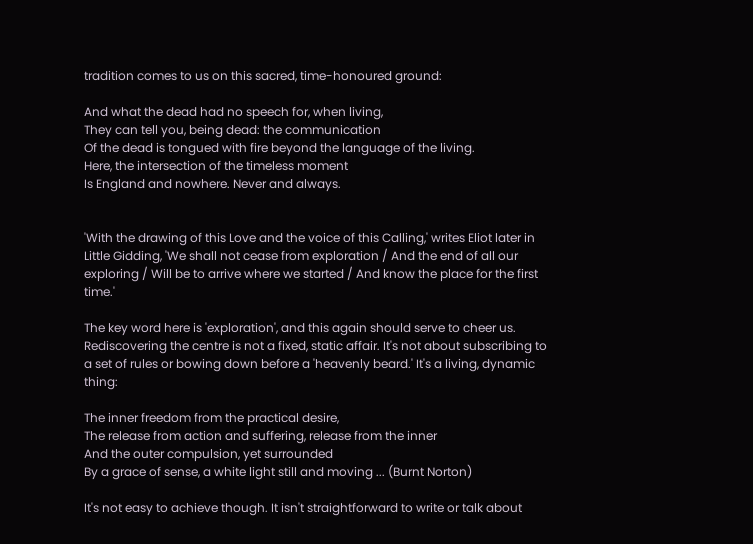tradition comes to us on this sacred, time-honoured ground:

And what the dead had no speech for, when living,
They can tell you, being dead: the communication
Of the dead is tongued with fire beyond the language of the living.
Here, the intersection of the timeless moment
Is England and nowhere. Never and always.


'With the drawing of this Love and the voice of this Calling,' writes Eliot later in Little Gidding, 'We shall not cease from exploration / And the end of all our exploring / Will be to arrive where we started / And know the place for the first time.'

The key word here is 'exploration', and this again should serve to cheer us. Rediscovering the centre is not a fixed, static affair. It's not about subscribing to a set of rules or bowing down before a 'heavenly beard.' It's a living, dynamic thing:

The inner freedom from the practical desire,
The release from action and suffering, release from the inner
And the outer compulsion, yet surrounded
By a grace of sense, a white light still and moving ... (Burnt Norton)

It's not easy to achieve though. It isn't straightforward to write or talk about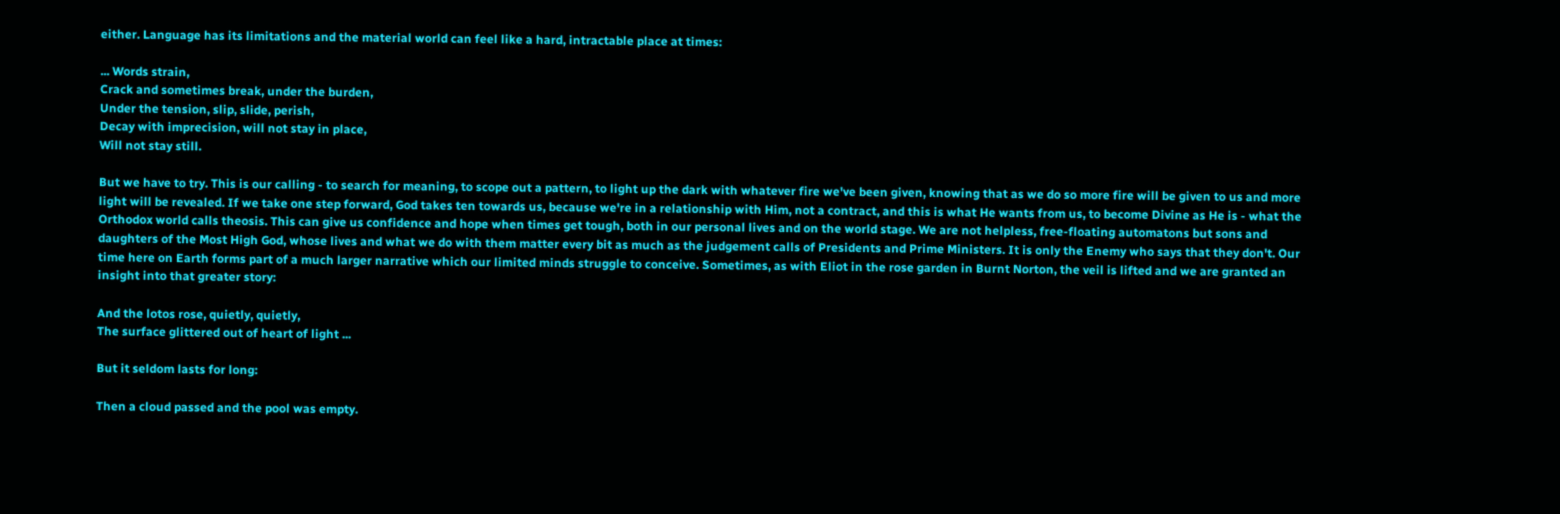either. Language has its limitations and the material world can feel like a hard, intractable place at times:

... Words strain,
Crack and sometimes break, under the burden,
Under the tension, slip, slide, perish,
Decay with imprecision, will not stay in place,
Will not stay still.

But we have to try. This is our calling - to search for meaning, to scope out a pattern, to light up the dark with whatever fire we've been given, knowing that as we do so more fire will be given to us and more light will be revealed. If we take one step forward, God takes ten towards us, because we're in a relationship with Him, not a contract, and this is what He wants from us, to become Divine as He is - what the Orthodox world calls theosis. This can give us confidence and hope when times get tough, both in our personal lives and on the world stage. We are not helpless, free-floating automatons but sons and daughters of the Most High God, whose lives and what we do with them matter every bit as much as the judgement calls of Presidents and Prime Ministers. It is only the Enemy who says that they don't. Our time here on Earth forms part of a much larger narrative which our limited minds struggle to conceive. Sometimes, as with Eliot in the rose garden in Burnt Norton, the veil is lifted and we are granted an insight into that greater story:

And the lotos rose, quietly, quietly,
The surface glittered out of heart of light ...

But it seldom lasts for long:

Then a cloud passed and the pool was empty.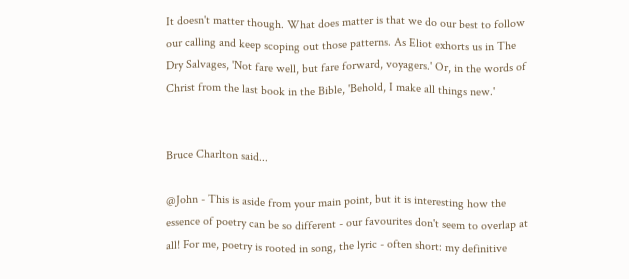It doesn't matter though. What does matter is that we do our best to follow our calling and keep scoping out those patterns. As Eliot exhorts us in The Dry Salvages, 'Not fare well, but fare forward, voyagers.' Or, in the words of Christ from the last book in the Bible, 'Behold, I make all things new.'


Bruce Charlton said...

@John - This is aside from your main point, but it is interesting how the essence of poetry can be so different - our favourites don't seem to overlap at all! For me, poetry is rooted in song, the lyric - often short: my definitive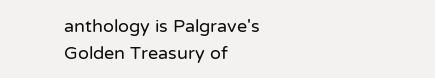anthology is Palgrave's Golden Treasury of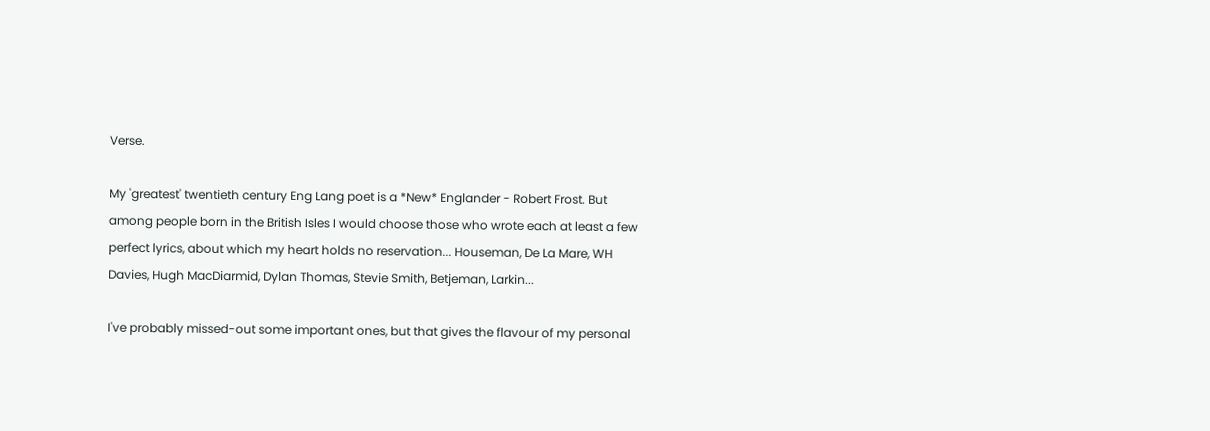Verse.

My 'greatest' twentieth century Eng Lang poet is a *New* Englander - Robert Frost. But among people born in the British Isles I would choose those who wrote each at least a few perfect lyrics, about which my heart holds no reservation... Houseman, De La Mare, WH Davies, Hugh MacDiarmid, Dylan Thomas, Stevie Smith, Betjeman, Larkin...

I've probably missed-out some important ones, but that gives the flavour of my personal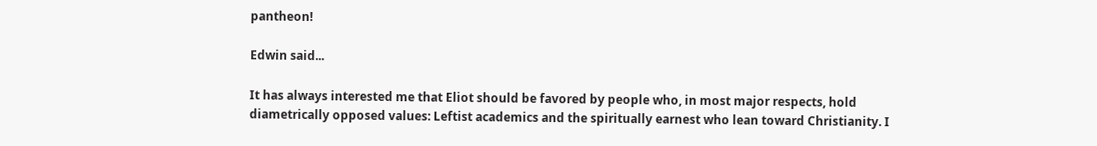pantheon!

Edwin said...

It has always interested me that Eliot should be favored by people who, in most major respects, hold diametrically opposed values: Leftist academics and the spiritually earnest who lean toward Christianity. I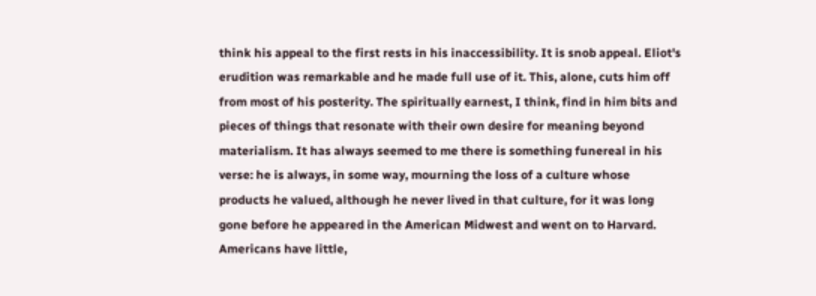think his appeal to the first rests in his inaccessibility. It is snob appeal. Eliot's erudition was remarkable and he made full use of it. This, alone, cuts him off from most of his posterity. The spiritually earnest, I think, find in him bits and pieces of things that resonate with their own desire for meaning beyond materialism. It has always seemed to me there is something funereal in his verse: he is always, in some way, mourning the loss of a culture whose products he valued, although he never lived in that culture, for it was long gone before he appeared in the American Midwest and went on to Harvard. Americans have little,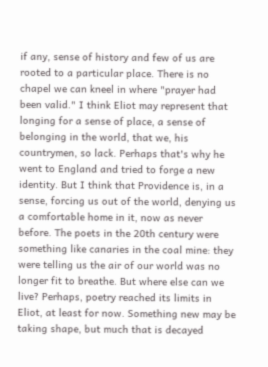if any, sense of history and few of us are rooted to a particular place. There is no chapel we can kneel in where "prayer had been valid." I think Eliot may represent that longing for a sense of place, a sense of belonging in the world, that we, his countrymen, so lack. Perhaps that's why he went to England and tried to forge a new identity. But I think that Providence is, in a sense, forcing us out of the world, denying us a comfortable home in it, now as never before. The poets in the 20th century were something like canaries in the coal mine: they were telling us the air of our world was no longer fit to breathe. But where else can we live? Perhaps, poetry reached its limits in Eliot, at least for now. Something new may be taking shape, but much that is decayed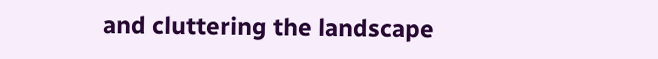and cluttering the landscape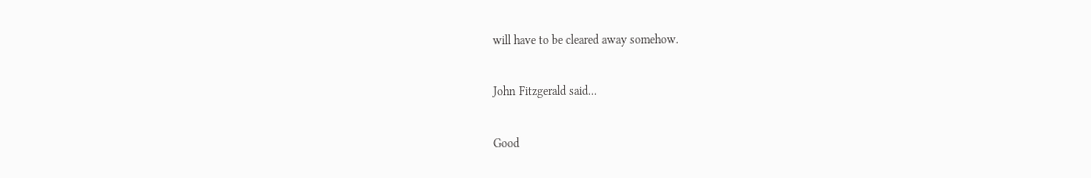will have to be cleared away somehow.

John Fitzgerald said...

Good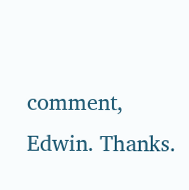comment, Edwin. Thanks.